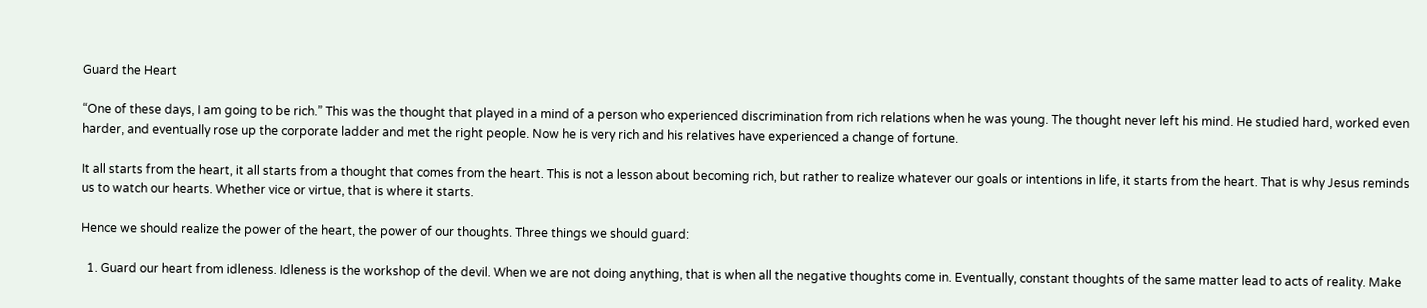Guard the Heart

“One of these days, I am going to be rich.” This was the thought that played in a mind of a person who experienced discrimination from rich relations when he was young. The thought never left his mind. He studied hard, worked even harder, and eventually rose up the corporate ladder and met the right people. Now he is very rich and his relatives have experienced a change of fortune.

It all starts from the heart, it all starts from a thought that comes from the heart. This is not a lesson about becoming rich, but rather to realize whatever our goals or intentions in life, it starts from the heart. That is why Jesus reminds us to watch our hearts. Whether vice or virtue, that is where it starts.

Hence we should realize the power of the heart, the power of our thoughts. Three things we should guard:

  1. Guard our heart from idleness. Idleness is the workshop of the devil. When we are not doing anything, that is when all the negative thoughts come in. Eventually, constant thoughts of the same matter lead to acts of reality. Make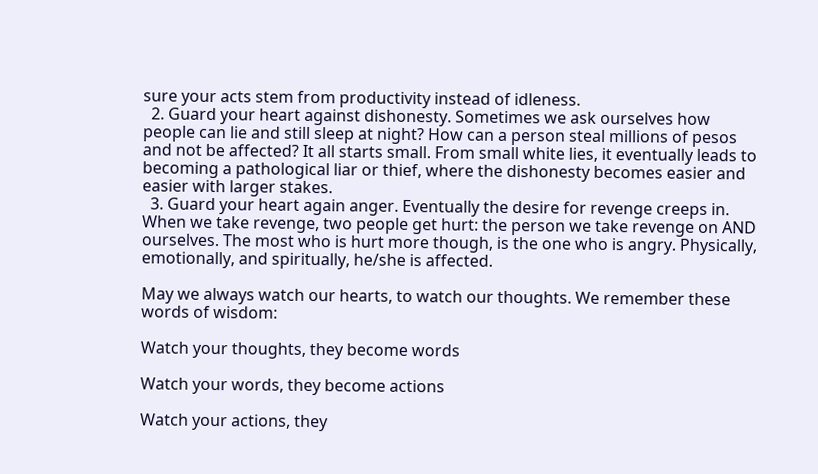sure your acts stem from productivity instead of idleness.
  2. Guard your heart against dishonesty. Sometimes we ask ourselves how people can lie and still sleep at night? How can a person steal millions of pesos and not be affected? It all starts small. From small white lies, it eventually leads to becoming a pathological liar or thief, where the dishonesty becomes easier and easier with larger stakes.
  3. Guard your heart again anger. Eventually the desire for revenge creeps in. When we take revenge, two people get hurt: the person we take revenge on AND ourselves. The most who is hurt more though, is the one who is angry. Physically, emotionally, and spiritually, he/she is affected.

May we always watch our hearts, to watch our thoughts. We remember these words of wisdom:

Watch your thoughts, they become words

Watch your words, they become actions

Watch your actions, they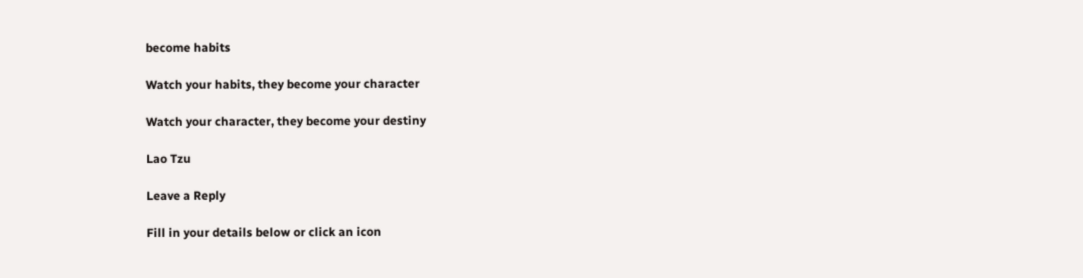become habits

Watch your habits, they become your character

Watch your character, they become your destiny

Lao Tzu

Leave a Reply

Fill in your details below or click an icon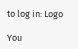to log in: Logo

You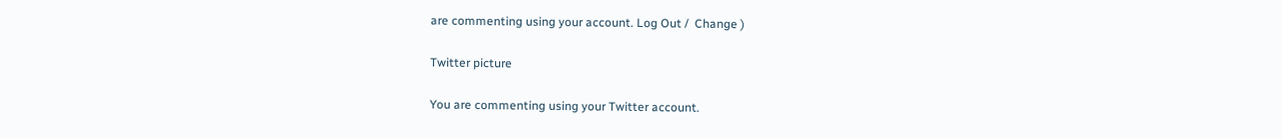are commenting using your account. Log Out /  Change )

Twitter picture

You are commenting using your Twitter account.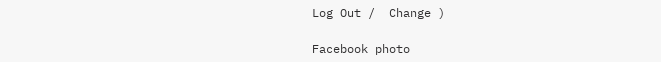Log Out /  Change )

Facebook photo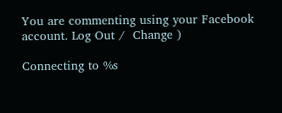You are commenting using your Facebook account. Log Out /  Change )

Connecting to %s